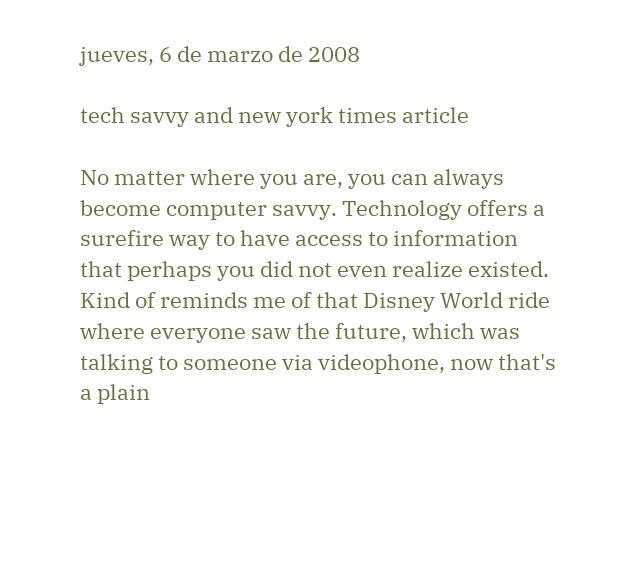jueves, 6 de marzo de 2008

tech savvy and new york times article

No matter where you are, you can always become computer savvy. Technology offers a surefire way to have access to information that perhaps you did not even realize existed. Kind of reminds me of that Disney World ride where everyone saw the future, which was talking to someone via videophone, now that's a plain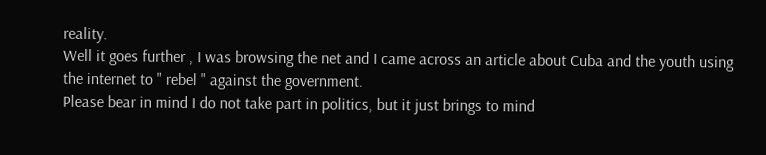reality.
Well it goes further , I was browsing the net and I came across an article about Cuba and the youth using the internet to " rebel " against the government.
Please bear in mind I do not take part in politics, but it just brings to mind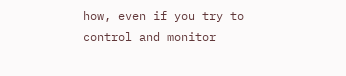how, even if you try to control and monitor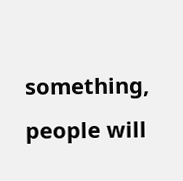something, people will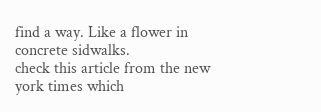find a way. Like a flower in concrete sidwalks.
check this article from the new york times which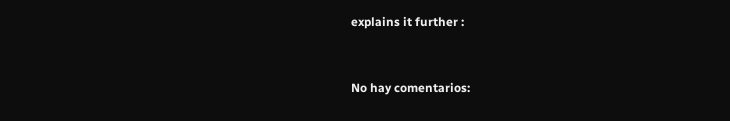explains it further :


No hay comentarios: